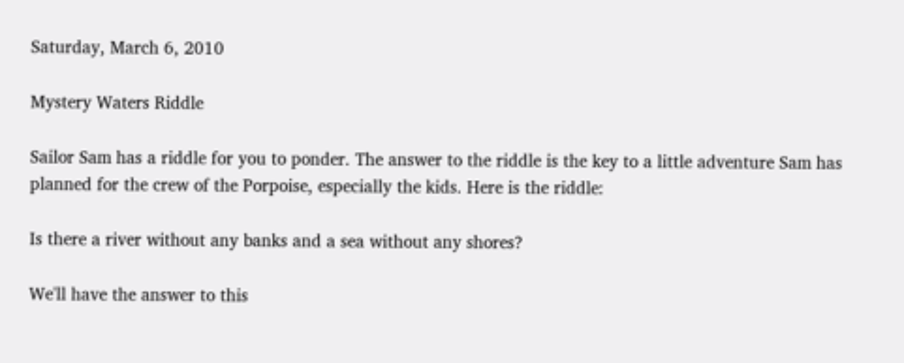Saturday, March 6, 2010

Mystery Waters Riddle

Sailor Sam has a riddle for you to ponder. The answer to the riddle is the key to a little adventure Sam has planned for the crew of the Porpoise, especially the kids. Here is the riddle:

Is there a river without any banks and a sea without any shores?

We'll have the answer to this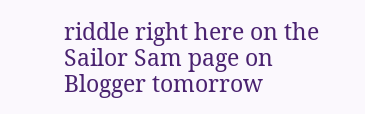riddle right here on the Sailor Sam page on Blogger tomorrow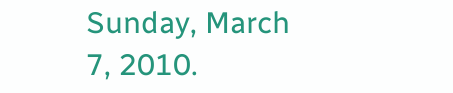Sunday, March 7, 2010.